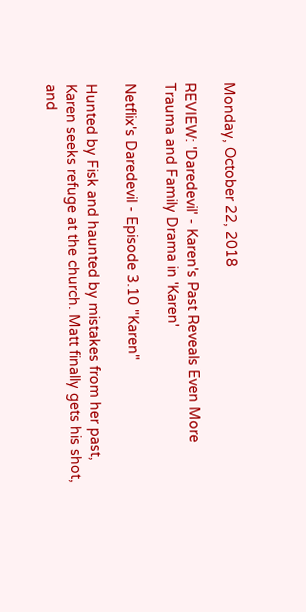Monday, October 22, 2018

REVIEW: 'Daredevil' - Karen's Past Reveals Even More Trauma and Family Drama in 'Karen'

Netflix's Daredevil - Episode 3.10 "Karen"

Hunted by Fisk and haunted by mistakes from her past, Karen seeks refuge at the church. Matt finally gets his shot, and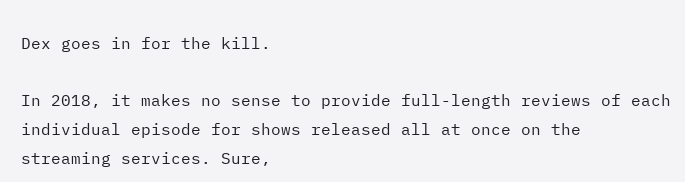Dex goes in for the kill.

In 2018, it makes no sense to provide full-length reviews of each individual episode for shows released all at once on the streaming services. Sure,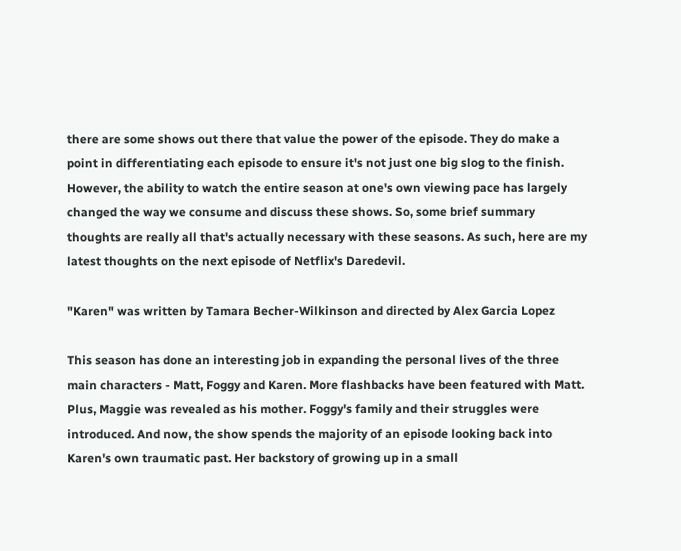there are some shows out there that value the power of the episode. They do make a point in differentiating each episode to ensure it's not just one big slog to the finish. However, the ability to watch the entire season at one's own viewing pace has largely changed the way we consume and discuss these shows. So, some brief summary thoughts are really all that's actually necessary with these seasons. As such, here are my latest thoughts on the next episode of Netflix's Daredevil.

"Karen" was written by Tamara Becher-Wilkinson and directed by Alex Garcia Lopez

This season has done an interesting job in expanding the personal lives of the three main characters - Matt, Foggy and Karen. More flashbacks have been featured with Matt. Plus, Maggie was revealed as his mother. Foggy's family and their struggles were introduced. And now, the show spends the majority of an episode looking back into Karen's own traumatic past. Her backstory of growing up in a small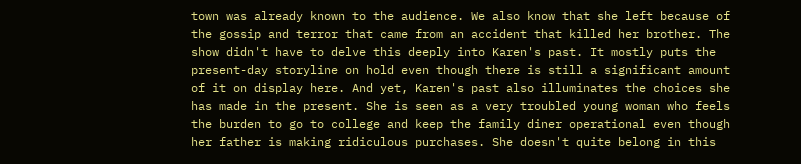town was already known to the audience. We also know that she left because of the gossip and terror that came from an accident that killed her brother. The show didn't have to delve this deeply into Karen's past. It mostly puts the present-day storyline on hold even though there is still a significant amount of it on display here. And yet, Karen's past also illuminates the choices she has made in the present. She is seen as a very troubled young woman who feels the burden to go to college and keep the family diner operational even though her father is making ridiculous purchases. She doesn't quite belong in this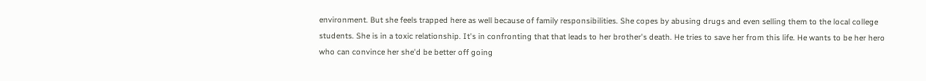environment. But she feels trapped here as well because of family responsibilities. She copes by abusing drugs and even selling them to the local college students. She is in a toxic relationship. It's in confronting that that leads to her brother's death. He tries to save her from this life. He wants to be her hero who can convince her she'd be better off going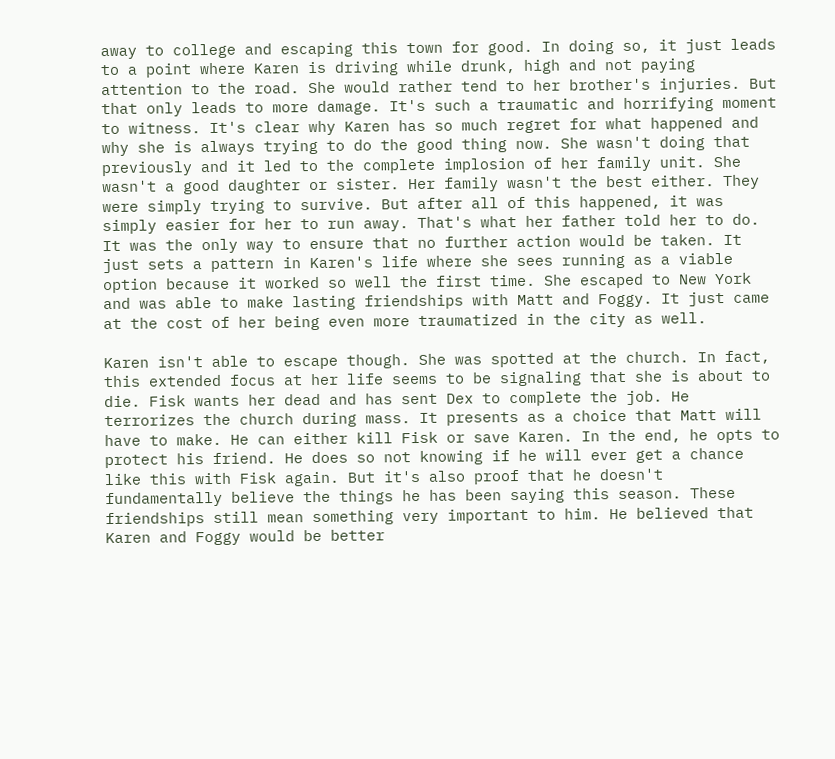away to college and escaping this town for good. In doing so, it just leads to a point where Karen is driving while drunk, high and not paying attention to the road. She would rather tend to her brother's injuries. But that only leads to more damage. It's such a traumatic and horrifying moment to witness. It's clear why Karen has so much regret for what happened and why she is always trying to do the good thing now. She wasn't doing that previously and it led to the complete implosion of her family unit. She wasn't a good daughter or sister. Her family wasn't the best either. They were simply trying to survive. But after all of this happened, it was simply easier for her to run away. That's what her father told her to do. It was the only way to ensure that no further action would be taken. It just sets a pattern in Karen's life where she sees running as a viable option because it worked so well the first time. She escaped to New York and was able to make lasting friendships with Matt and Foggy. It just came at the cost of her being even more traumatized in the city as well.

Karen isn't able to escape though. She was spotted at the church. In fact, this extended focus at her life seems to be signaling that she is about to die. Fisk wants her dead and has sent Dex to complete the job. He terrorizes the church during mass. It presents as a choice that Matt will have to make. He can either kill Fisk or save Karen. In the end, he opts to protect his friend. He does so not knowing if he will ever get a chance like this with Fisk again. But it's also proof that he doesn't fundamentally believe the things he has been saying this season. These friendships still mean something very important to him. He believed that Karen and Foggy would be better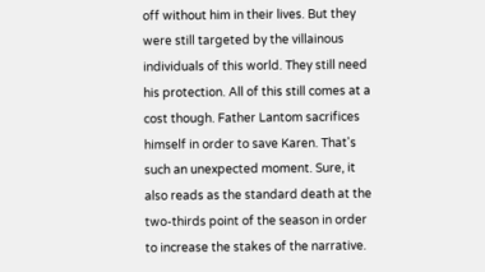off without him in their lives. But they were still targeted by the villainous individuals of this world. They still need his protection. All of this still comes at a cost though. Father Lantom sacrifices himself in order to save Karen. That's such an unexpected moment. Sure, it also reads as the standard death at the two-thirds point of the season in order to increase the stakes of the narrative.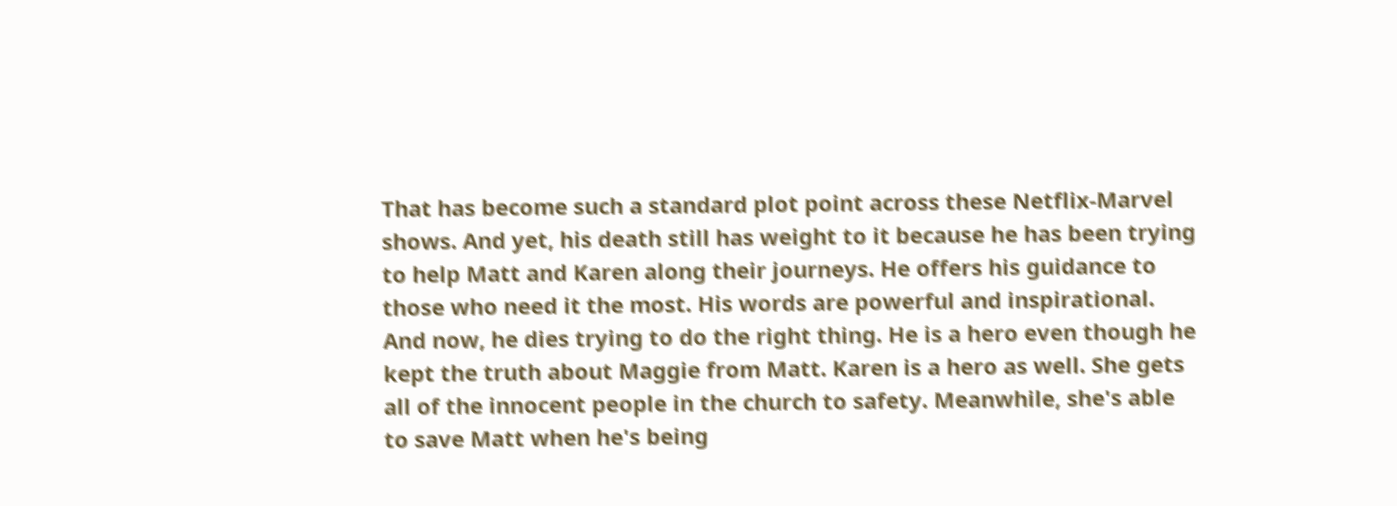That has become such a standard plot point across these Netflix-Marvel shows. And yet, his death still has weight to it because he has been trying to help Matt and Karen along their journeys. He offers his guidance to those who need it the most. His words are powerful and inspirational. And now, he dies trying to do the right thing. He is a hero even though he kept the truth about Maggie from Matt. Karen is a hero as well. She gets all of the innocent people in the church to safety. Meanwhile, she's able to save Matt when he's being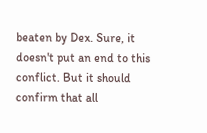beaten by Dex. Sure, it doesn't put an end to this conflict. But it should confirm that all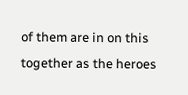of them are in on this together as the heroes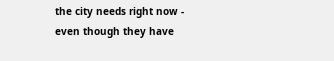the city needs right now - even though they have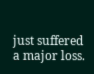just suffered a major loss.